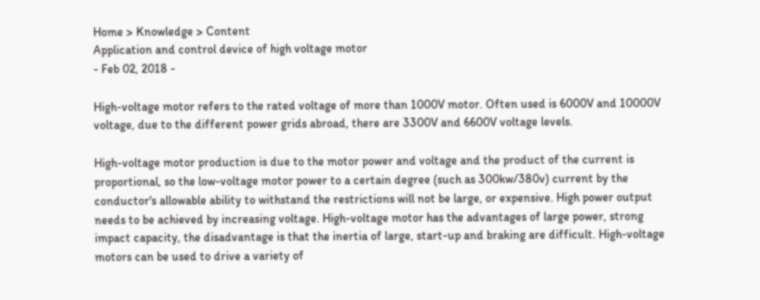Home > Knowledge > Content
Application and control device of high voltage motor
- Feb 02, 2018 -

High-voltage motor refers to the rated voltage of more than 1000V motor. Often used is 6000V and 10000V voltage, due to the different power grids abroad, there are 3300V and 6600V voltage levels.

High-voltage motor production is due to the motor power and voltage and the product of the current is proportional, so the low-voltage motor power to a certain degree (such as 300kw/380v) current by the conductor's allowable ability to withstand the restrictions will not be large, or expensive. High power output needs to be achieved by increasing voltage. High-voltage motor has the advantages of large power, strong impact capacity, the disadvantage is that the inertia of large, start-up and braking are difficult. High-voltage motors can be used to drive a variety of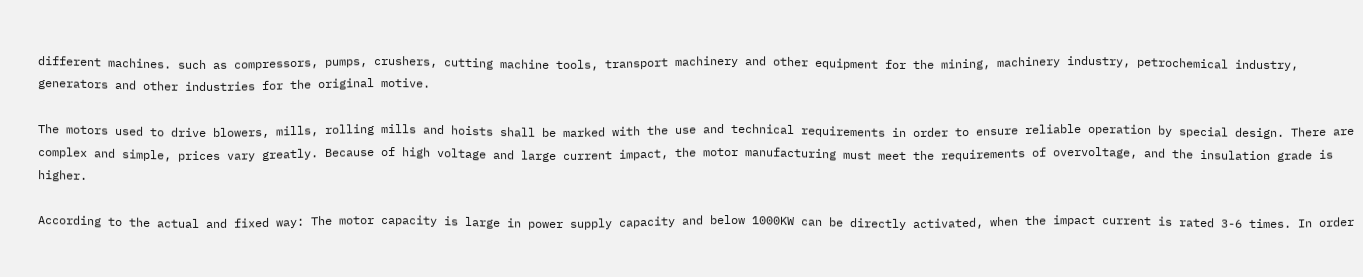different machines. such as compressors, pumps, crushers, cutting machine tools, transport machinery and other equipment for the mining, machinery industry, petrochemical industry, generators and other industries for the original motive.

The motors used to drive blowers, mills, rolling mills and hoists shall be marked with the use and technical requirements in order to ensure reliable operation by special design. There are complex and simple, prices vary greatly. Because of high voltage and large current impact, the motor manufacturing must meet the requirements of overvoltage, and the insulation grade is higher.

According to the actual and fixed way: The motor capacity is large in power supply capacity and below 1000KW can be directly activated, when the impact current is rated 3-6 times. In order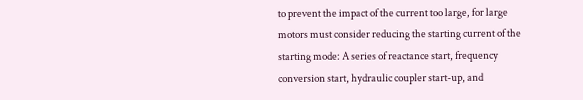to prevent the impact of the current too large, for large motors must consider reducing the starting current of the starting mode: A series of reactance start, frequency conversion start, hydraulic coupler start-up, and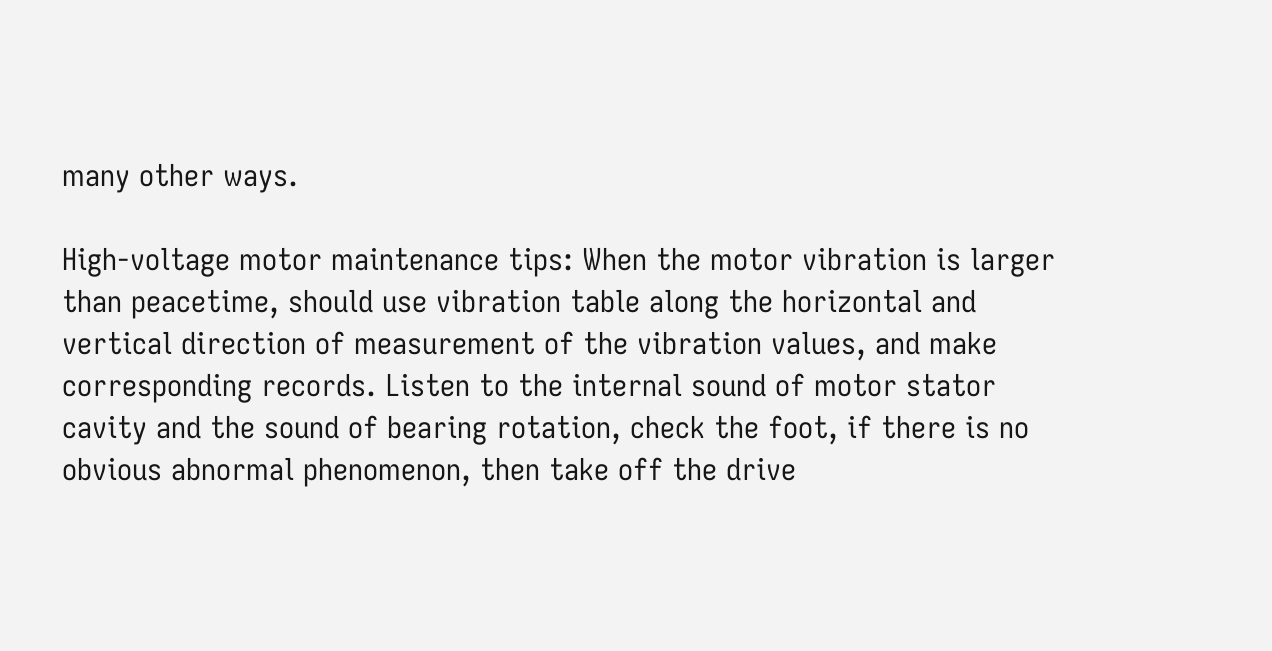many other ways.

High-voltage motor maintenance tips: When the motor vibration is larger than peacetime, should use vibration table along the horizontal and vertical direction of measurement of the vibration values, and make corresponding records. Listen to the internal sound of motor stator cavity and the sound of bearing rotation, check the foot, if there is no obvious abnormal phenomenon, then take off the drive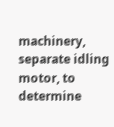machinery, separate idling motor, to determine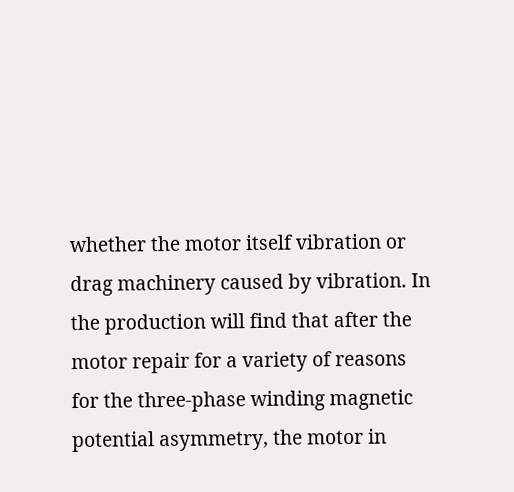whether the motor itself vibration or drag machinery caused by vibration. In the production will find that after the motor repair for a variety of reasons for the three-phase winding magnetic potential asymmetry, the motor in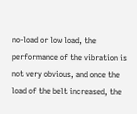no-load or low load, the performance of the vibration is not very obvious, and once the load of the belt increased, the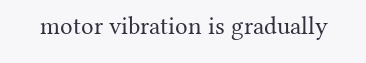motor vibration is gradually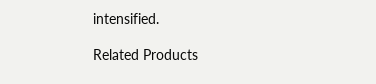intensified.

Related Products